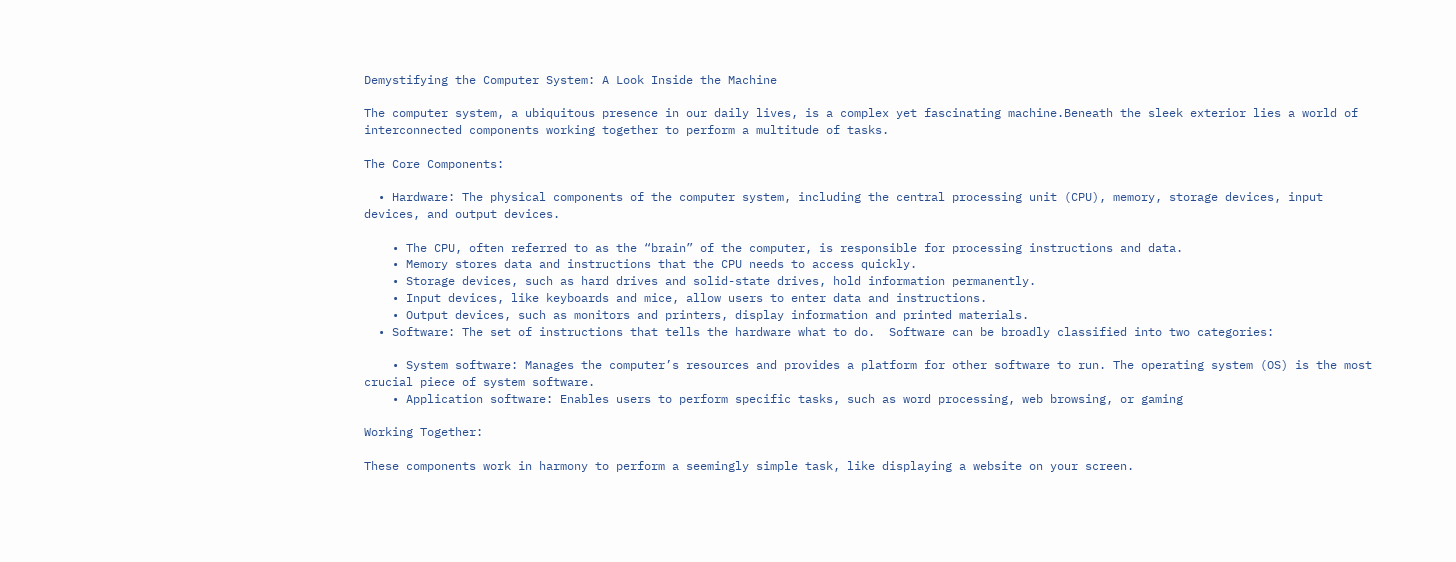Demystifying the Computer System: A Look Inside the Machine

The computer system, a ubiquitous presence in our daily lives, is a complex yet fascinating machine.Beneath the sleek exterior lies a world of interconnected components working together to perform a multitude of tasks.

The Core Components:

  • Hardware: The physical components of the computer system, including the central processing unit (CPU), memory, storage devices, input devices, and output devices.

    • The CPU, often referred to as the “brain” of the computer, is responsible for processing instructions and data.
    • Memory stores data and instructions that the CPU needs to access quickly.
    • Storage devices, such as hard drives and solid-state drives, hold information permanently.
    • Input devices, like keyboards and mice, allow users to enter data and instructions.
    • Output devices, such as monitors and printers, display information and printed materials.
  • Software: The set of instructions that tells the hardware what to do.  Software can be broadly classified into two categories:

    • System software: Manages the computer’s resources and provides a platform for other software to run. The operating system (OS) is the most crucial piece of system software.
    • Application software: Enables users to perform specific tasks, such as word processing, web browsing, or gaming

Working Together:

These components work in harmony to perform a seemingly simple task, like displaying a website on your screen.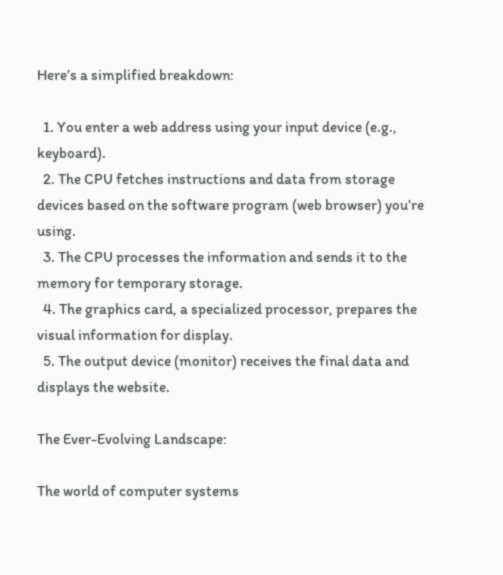Here’s a simplified breakdown:

  1. You enter a web address using your input device (e.g., keyboard).
  2. The CPU fetches instructions and data from storage devices based on the software program (web browser) you’re using.
  3. The CPU processes the information and sends it to the memory for temporary storage.
  4. The graphics card, a specialized processor, prepares the visual information for display.
  5. The output device (monitor) receives the final data and displays the website.

The Ever-Evolving Landscape:

The world of computer systems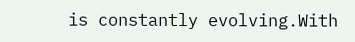is constantly evolving.With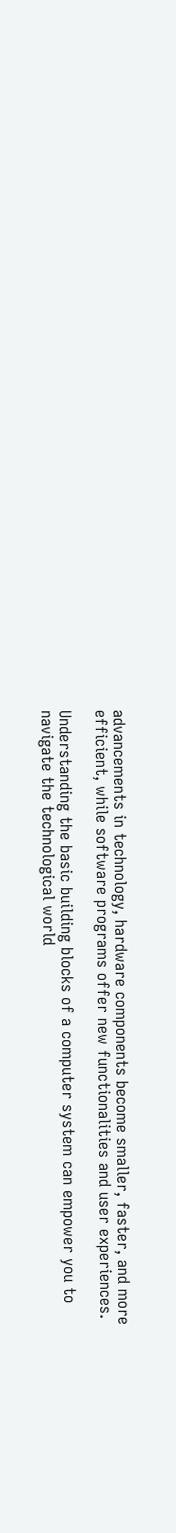advancements in technology, hardware components become smaller, faster, and more efficient, while software programs offer new functionalities and user experiences.

Understanding the basic building blocks of a computer system can empower you to navigate the technological world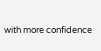with more confidence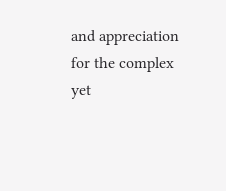and appreciation for the complex yet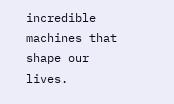incredible machines that shape our lives.